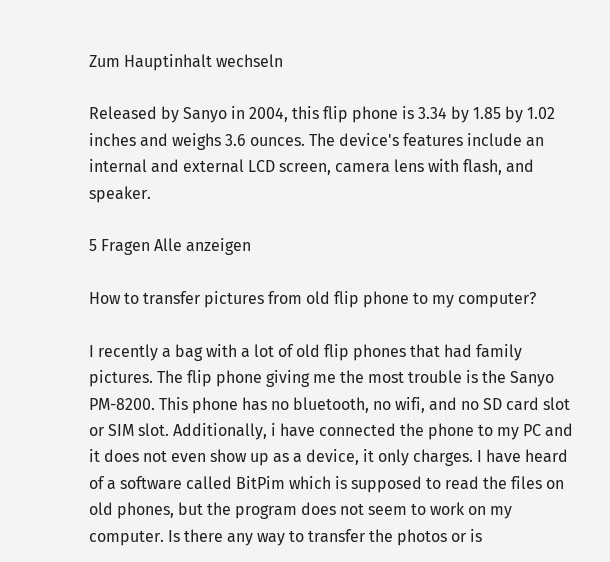Zum Hauptinhalt wechseln

Released by Sanyo in 2004, this flip phone is 3.34 by 1.85 by 1.02 inches and weighs 3.6 ounces. The device's features include an internal and external LCD screen, camera lens with flash, and speaker.

5 Fragen Alle anzeigen

How to transfer pictures from old flip phone to my computer?

I recently a bag with a lot of old flip phones that had family pictures. The flip phone giving me the most trouble is the Sanyo PM-8200. This phone has no bluetooth, no wifi, and no SD card slot or SIM slot. Additionally, i have connected the phone to my PC and it does not even show up as a device, it only charges. I have heard of a software called BitPim which is supposed to read the files on old phones, but the program does not seem to work on my computer. Is there any way to transfer the photos or is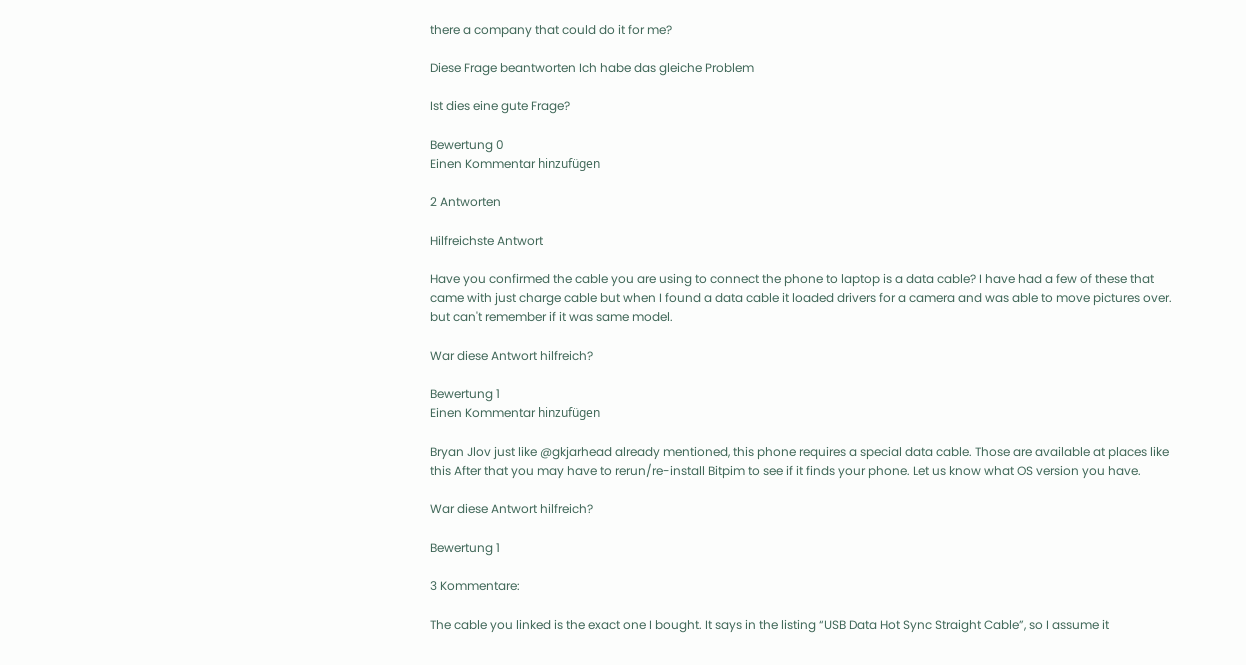there a company that could do it for me?

Diese Frage beantworten Ich habe das gleiche Problem

Ist dies eine gute Frage?

Bewertung 0
Einen Kommentar hinzufügen

2 Antworten

Hilfreichste Antwort

Have you confirmed the cable you are using to connect the phone to laptop is a data cable? I have had a few of these that came with just charge cable but when I found a data cable it loaded drivers for a camera and was able to move pictures over. but can't remember if it was same model.

War diese Antwort hilfreich?

Bewertung 1
Einen Kommentar hinzufügen

Bryan Jlov just like @gkjarhead already mentioned, this phone requires a special data cable. Those are available at places like this After that you may have to rerun/re-install Bitpim to see if it finds your phone. Let us know what OS version you have.

War diese Antwort hilfreich?

Bewertung 1

3 Kommentare:

The cable you linked is the exact one I bought. It says in the listing “USB Data Hot Sync Straight Cable”, so I assume it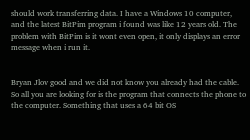should work transferring data. I have a Windows 10 computer, and the latest BitPim program i found was like 12 years old. The problem with BitPim is it wont even open, it only displays an error message when i run it.


Bryan Jlov good and we did not know you already had the cable. So all you are looking for is the program that connects the phone to the computer. Something that uses a 64 bit OS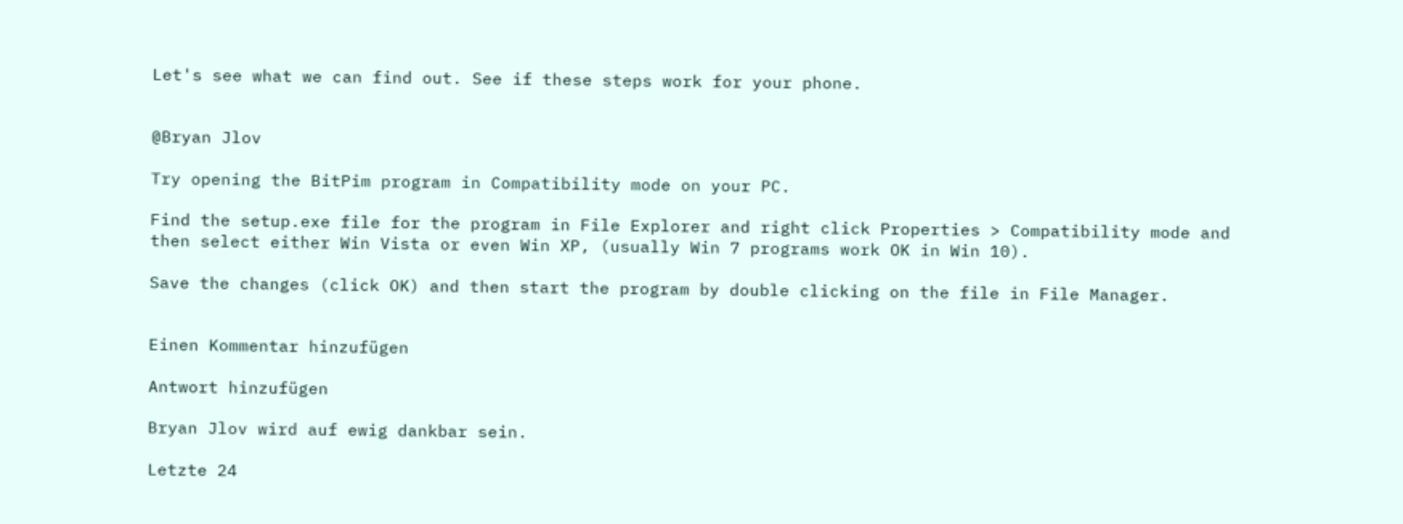Let's see what we can find out. See if these steps work for your phone.


@Bryan Jlov

Try opening the BitPim program in Compatibility mode on your PC.

Find the setup.exe file for the program in File Explorer and right click Properties > Compatibility mode and then select either Win Vista or even Win XP, (usually Win 7 programs work OK in Win 10).

Save the changes (click OK) and then start the program by double clicking on the file in File Manager.


Einen Kommentar hinzufügen

Antwort hinzufügen

Bryan Jlov wird auf ewig dankbar sein.

Letzte 24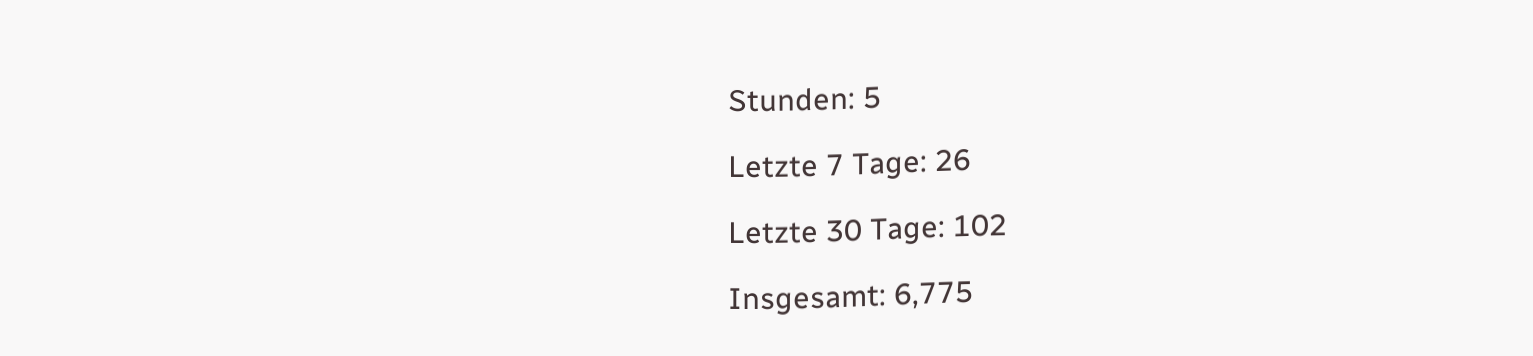Stunden: 5

Letzte 7 Tage: 26

Letzte 30 Tage: 102

Insgesamt: 6,775